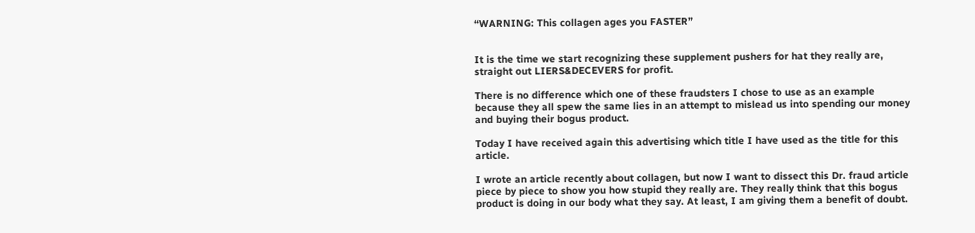“WARNING: This collagen ages you FASTER”


It is the time we start recognizing these supplement pushers for hat they really are, straight out LIERS&DECEVERS for profit.

There is no difference which one of these fraudsters I chose to use as an example because they all spew the same lies in an attempt to mislead us into spending our money and buying their bogus product.

Today I have received again this advertising which title I have used as the title for this article.

I wrote an article recently about collagen, but now I want to dissect this Dr. fraud article piece by piece to show you how stupid they really are. They really think that this bogus product is doing in our body what they say. At least, I am giving them a benefit of doubt.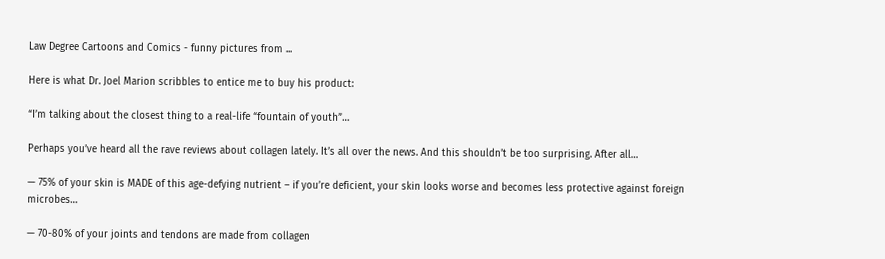Law Degree Cartoons and Comics - funny pictures from ...

Here is what Dr. Joel Marion scribbles to entice me to buy his product:

“I’m talking about the closest thing to a real-life “fountain of youth”…

Perhaps you’ve heard all the rave reviews about collagen lately. It’s all over the news. And this shouldn’t be too surprising. After all…

— 75% of your skin is MADE of this age-defying nutrient – if you’re deficient, your skin looks worse and becomes less protective against foreign microbes…

— 70-80% of your joints and tendons are made from collagen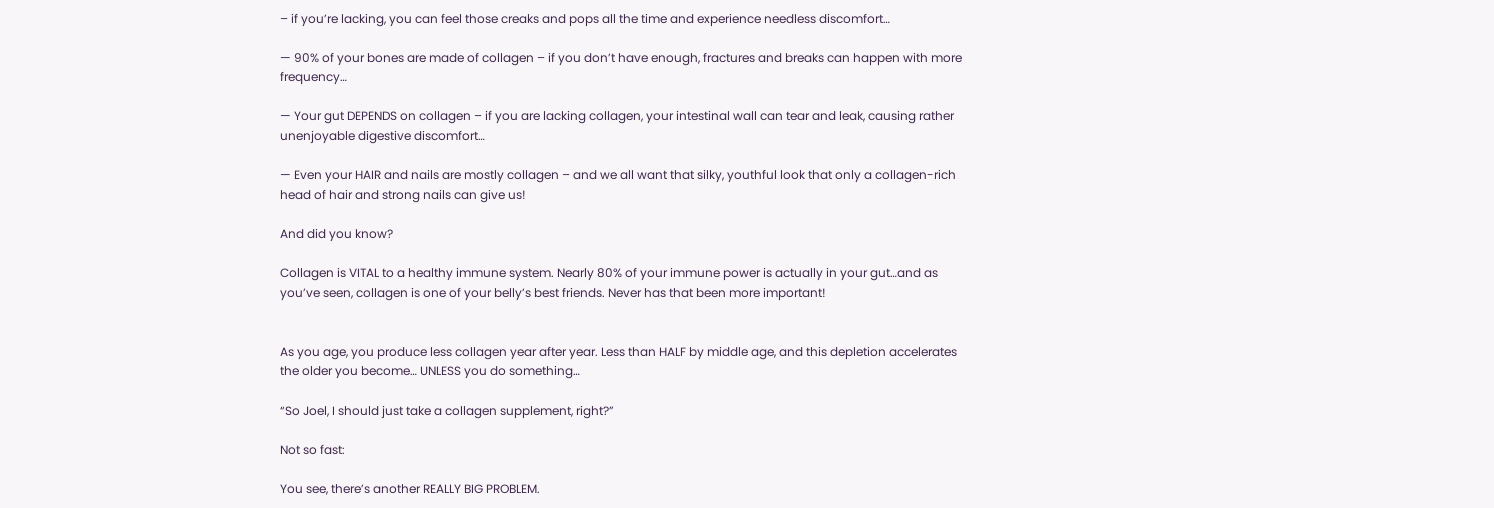– if you’re lacking, you can feel those creaks and pops all the time and experience needless discomfort…

— 90% of your bones are made of collagen – if you don’t have enough, fractures and breaks can happen with more frequency…

— Your gut DEPENDS on collagen – if you are lacking collagen, your intestinal wall can tear and leak, causing rather unenjoyable digestive discomfort…

— Even your HAIR and nails are mostly collagen – and we all want that silky, youthful look that only a collagen-rich head of hair and strong nails can give us!

And did you know?

Collagen is VITAL to a healthy immune system. Nearly 80% of your immune power is actually in your gut…and as you’ve seen, collagen is one of your belly’s best friends. Never has that been more important!


As you age, you produce less collagen year after year. Less than HALF by middle age, and this depletion accelerates the older you become… UNLESS you do something…

“So Joel, I should just take a collagen supplement, right?”

Not so fast:

You see, there’s another REALLY BIG PROBLEM.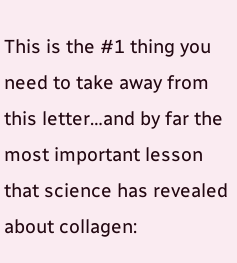This is the #1 thing you need to take away from this letter…and by far the most important lesson that science has revealed about collagen: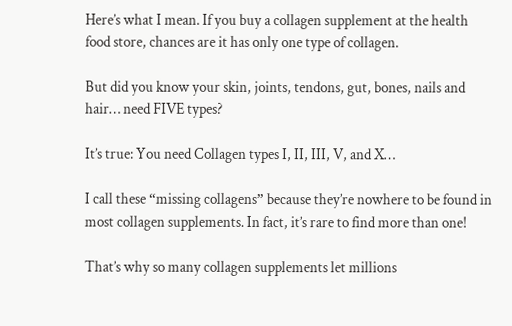Here’s what I mean. If you buy a collagen supplement at the health food store, chances are it has only one type of collagen.

But did you know your skin, joints, tendons, gut, bones, nails and hair… need FIVE types?

It’s true: You need Collagen types I, II, III, V, and X…

I call these “missing collagens” because they’re nowhere to be found in most collagen supplements. In fact, it’s rare to find more than one!

That’s why so many collagen supplements let millions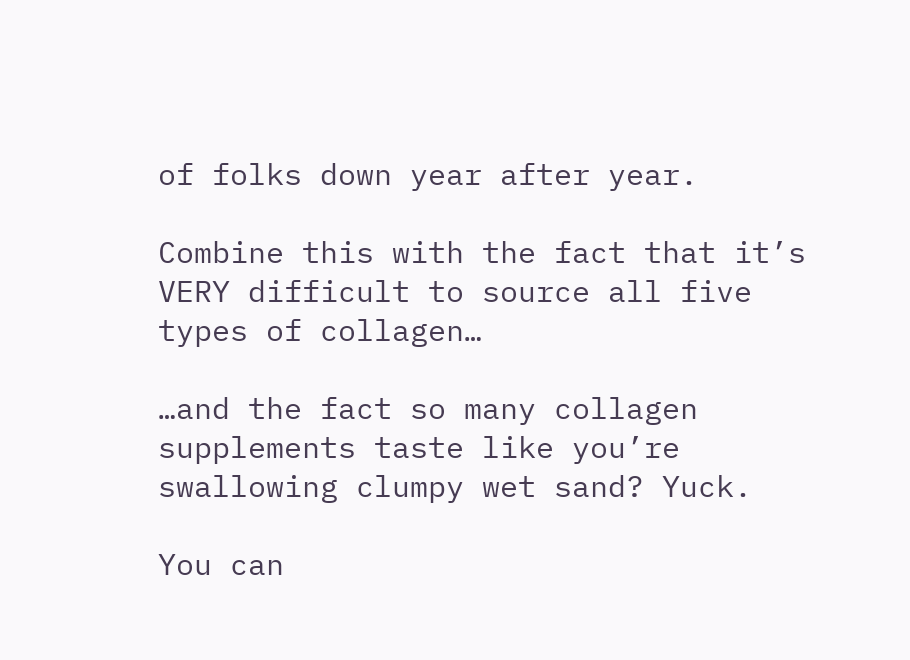of folks down year after year.

Combine this with the fact that it’s VERY difficult to source all five types of collagen…

…and the fact so many collagen supplements taste like you’re swallowing clumpy wet sand? Yuck.

You can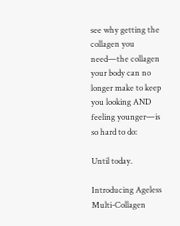see why getting the collagen you need—the collagen your body can no longer make to keep you looking AND feeling younger—is so hard to do:

Until today.

Introducing Ageless Multi-Collagen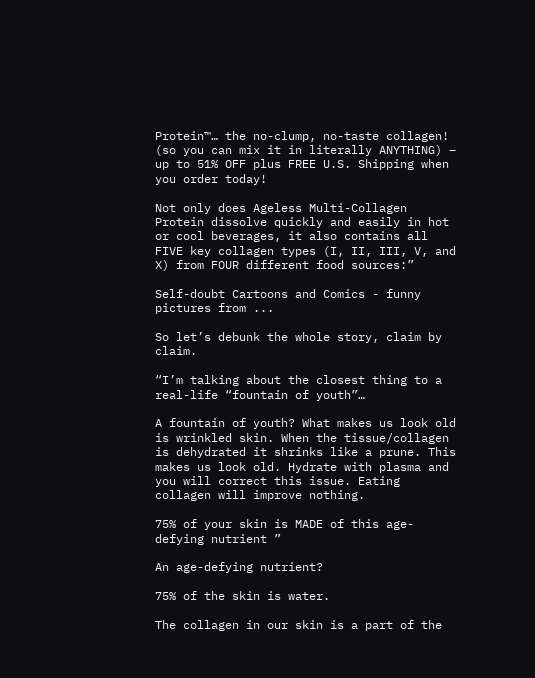Protein™… the no-clump, no-taste collagen! (so you can mix it in literally ANYTHING) – up to 51% OFF plus FREE U.S. Shipping when you order today!

Not only does Ageless Multi-Collagen Protein dissolve quickly and easily in hot or cool beverages, it also contains all FIVE key collagen types (I, II, III, V, and X) from FOUR different food sources:”

Self-doubt Cartoons and Comics - funny pictures from ...

So let’s debunk the whole story, claim by claim.

“I’m talking about the closest thing to a real-life “fountain of youth”…

A fountain of youth? What makes us look old is wrinkled skin. When the tissue/collagen is dehydrated it shrinks like a prune. This makes us look old. Hydrate with plasma and you will correct this issue. Eating collagen will improve nothing.

75% of your skin is MADE of this age-defying nutrient ”

An age-defying nutrient?

75% of the skin is water.

The collagen in our skin is a part of the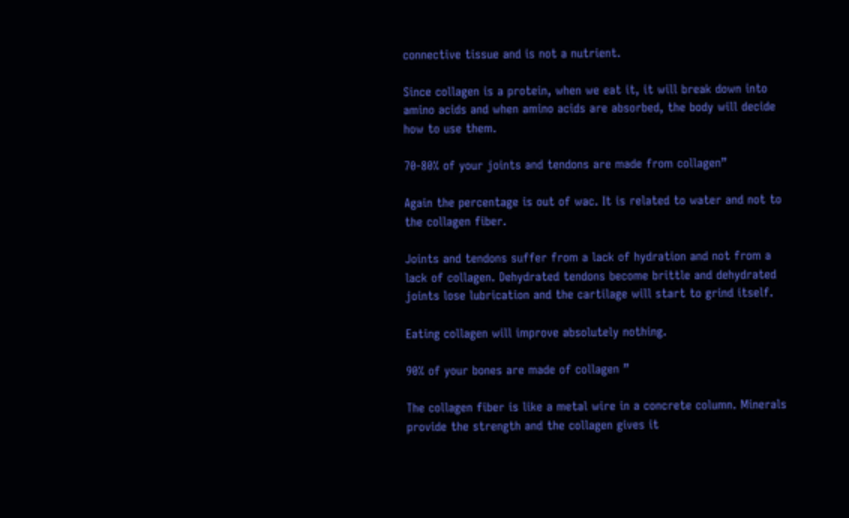connective tissue and is not a nutrient.

Since collagen is a protein, when we eat it, it will break down into amino acids and when amino acids are absorbed, the body will decide how to use them.

70-80% of your joints and tendons are made from collagen”

Again the percentage is out of wac. It is related to water and not to the collagen fiber.

Joints and tendons suffer from a lack of hydration and not from a lack of collagen. Dehydrated tendons become brittle and dehydrated joints lose lubrication and the cartilage will start to grind itself.

Eating collagen will improve absolutely nothing.

90% of your bones are made of collagen ”

The collagen fiber is like a metal wire in a concrete column. Minerals provide the strength and the collagen gives it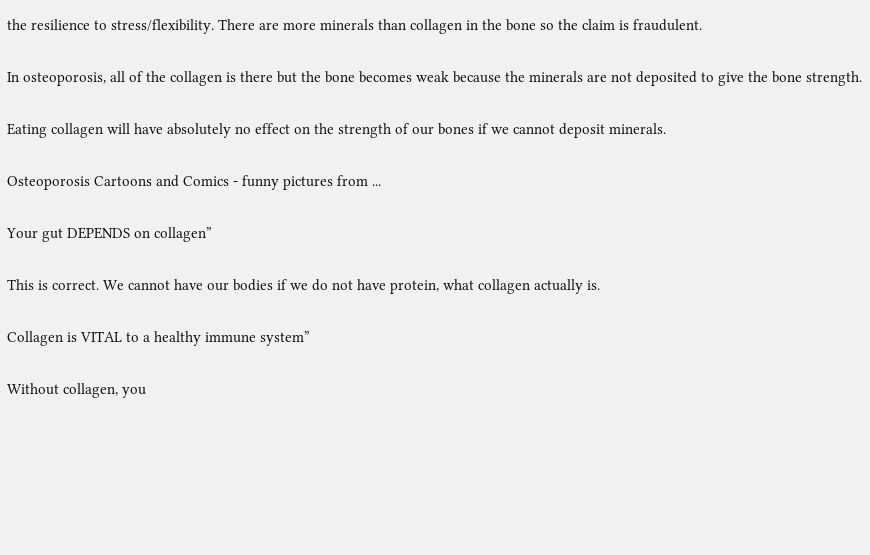the resilience to stress/flexibility. There are more minerals than collagen in the bone so the claim is fraudulent.

In osteoporosis, all of the collagen is there but the bone becomes weak because the minerals are not deposited to give the bone strength.

Eating collagen will have absolutely no effect on the strength of our bones if we cannot deposit minerals.

Osteoporosis Cartoons and Comics - funny pictures from ...

Your gut DEPENDS on collagen”

This is correct. We cannot have our bodies if we do not have protein, what collagen actually is.

Collagen is VITAL to a healthy immune system”

Without collagen, you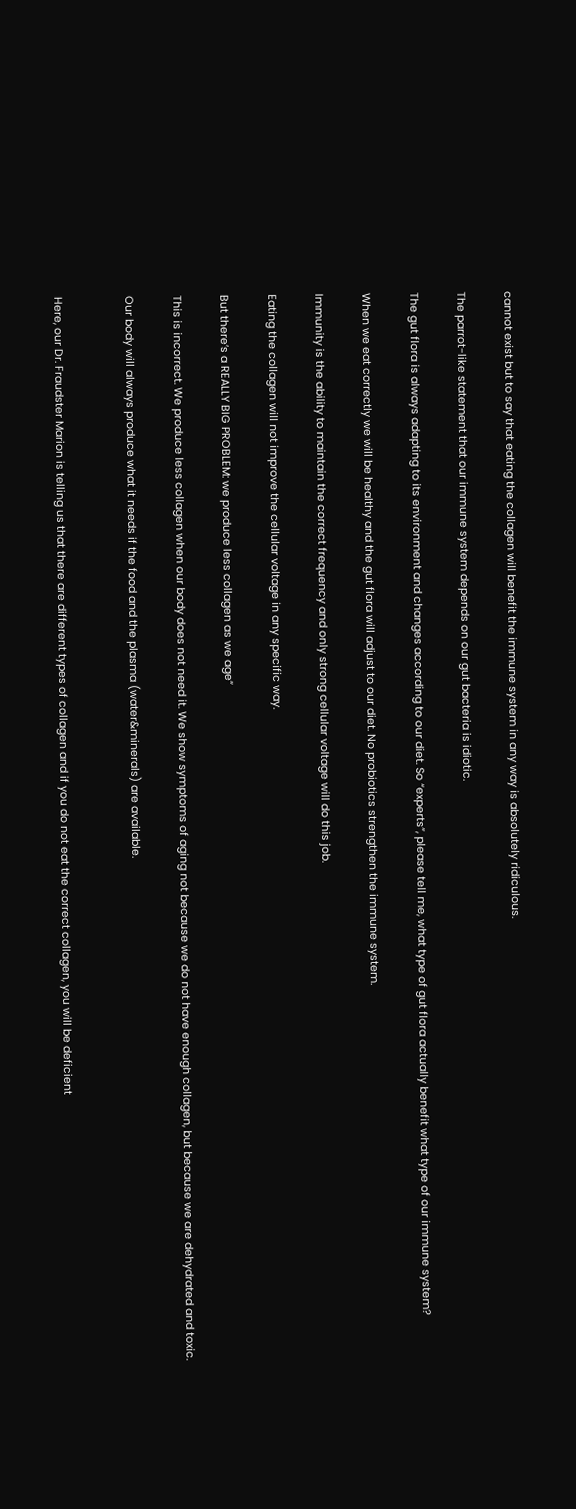cannot exist but to say that eating the collagen will benefit the immune system in any way is absolutely ridiculous.

The parrot-like statement that our immune system depends on our gut bacteria is idiotic.

The gut flora is always adapting to its environment and changes according to our diet. So “experts”, please tell me, what type of gut flora actually benefit what type of our immune system?

When we eat correctly we will be healthy and the gut flora will adjust to our diet. No probiotics strengthen the immune system.

Immunity is the ability to maintain the correct frequency and only strong cellular voltage will do this job.

Eating the collagen will not improve the cellular voltage in any specific way.

But there’s a REALLY BIG PROBLEM: we produce less collagen as we age”

This is incorrect. We produce less collagen when our body does not need it. We show symptoms of aging not because we do not have enough collagen, but because we are dehydrated and toxic.

Our body will always produce what it needs if the food and the plasma (water&minerals) are available.


Here, our Dr. Fraudster Marion is telling us that there are different types of collagen and if you do not eat the correct collagen, you will be deficient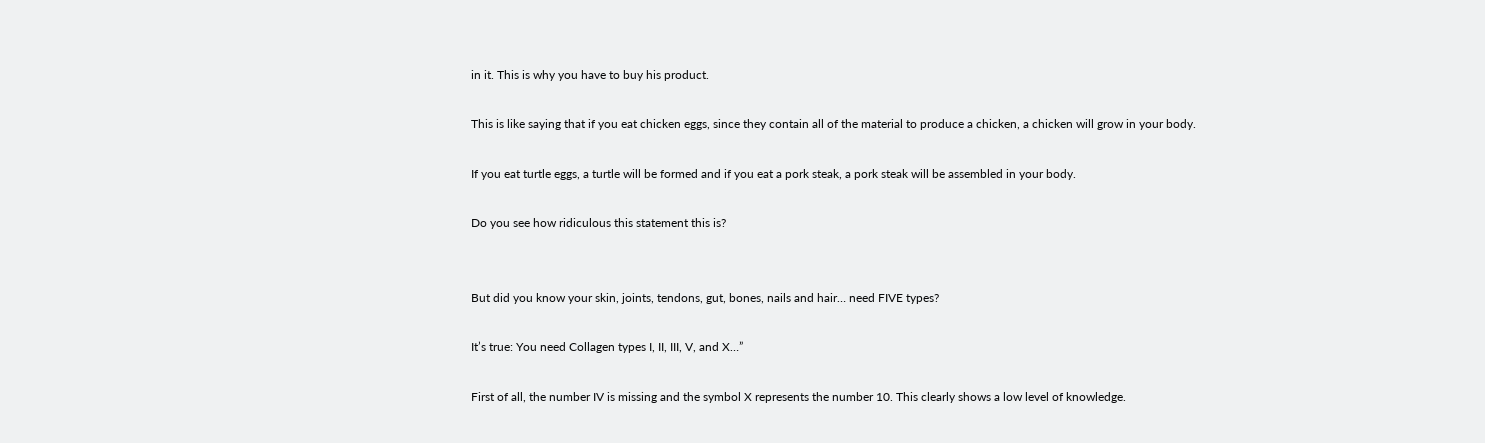in it. This is why you have to buy his product.

This is like saying that if you eat chicken eggs, since they contain all of the material to produce a chicken, a chicken will grow in your body.

If you eat turtle eggs, a turtle will be formed and if you eat a pork steak, a pork steak will be assembled in your body.

Do you see how ridiculous this statement this is?


But did you know your skin, joints, tendons, gut, bones, nails and hair… need FIVE types?

It’s true: You need Collagen types I, II, III, V, and X…”

First of all, the number IV is missing and the symbol X represents the number 10. This clearly shows a low level of knowledge.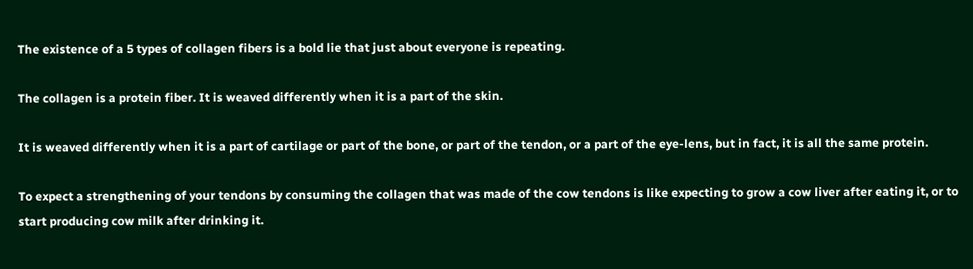The existence of a 5 types of collagen fibers is a bold lie that just about everyone is repeating.

The collagen is a protein fiber. It is weaved differently when it is a part of the skin.

It is weaved differently when it is a part of cartilage or part of the bone, or part of the tendon, or a part of the eye-lens, but in fact, it is all the same protein.

To expect a strengthening of your tendons by consuming the collagen that was made of the cow tendons is like expecting to grow a cow liver after eating it, or to start producing cow milk after drinking it.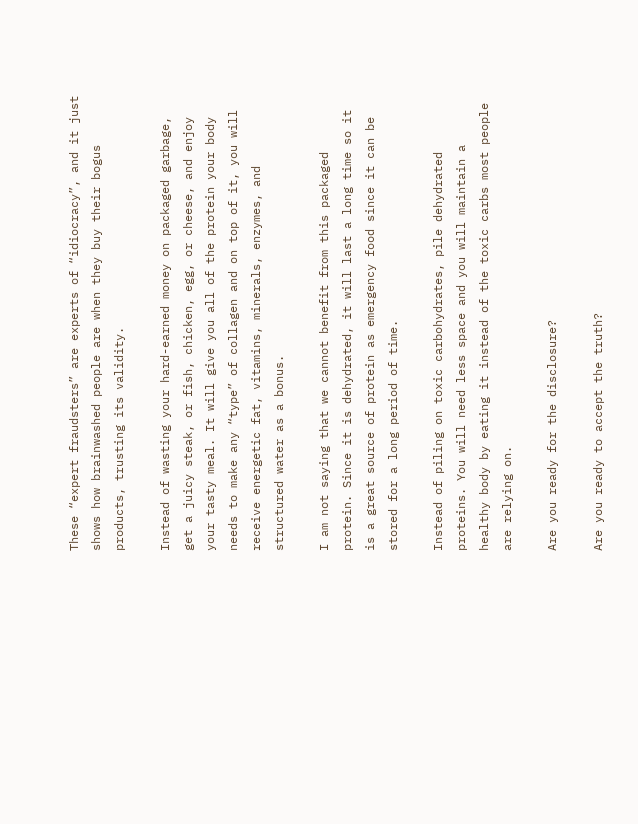These “expert fraudsters” are experts of “idiocracy”, and it just shows how brainwashed people are when they buy their bogus products, trusting its validity.

Instead of wasting your hard-earned money on packaged garbage, get a juicy steak, or fish, chicken, egg, or cheese, and enjoy your tasty meal. It will give you all of the protein your body needs to make any “type” of collagen and on top of it, you will receive energetic fat, vitamins, minerals, enzymes, and structured water as a bonus.

I am not saying that we cannot benefit from this packaged protein. Since it is dehydrated, it will last a long time so it is a great source of protein as emergency food since it can be stored for a long period of time.

Instead of piling on toxic carbohydrates, pile dehydrated proteins. You will need less space and you will maintain a healthy body by eating it instead of the toxic carbs most people are relying on.

Are you ready for the disclosure?

Are you ready to accept the truth?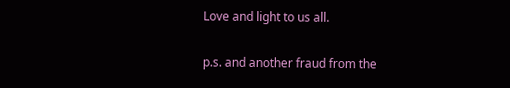Love and light to us all.

p.s. and another fraud from the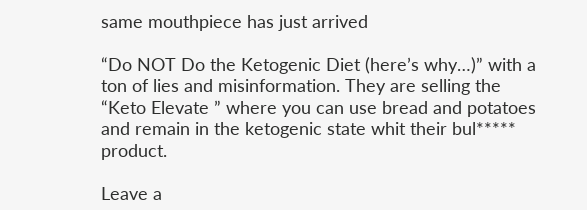same mouthpiece has just arrived

“Do NOT Do the Ketogenic Diet (here’s why…)” with a ton of lies and misinformation. They are selling the “Keto Elevate ” where you can use bread and potatoes and remain in the ketogenic state whit their bul***** product.

Leave a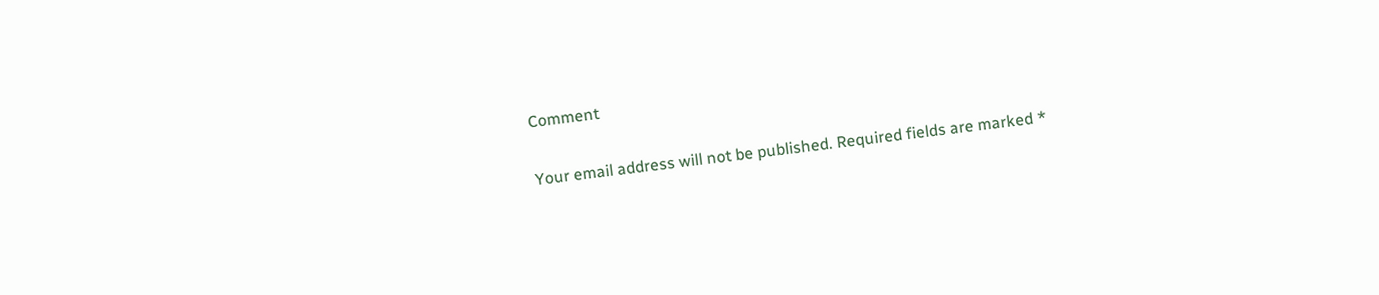Comment

Your email address will not be published. Required fields are marked *